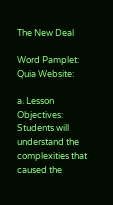The New Deal

Word Pamplet:
Quia Website:

a. Lesson Objectives: Students will understand the complexities that caused the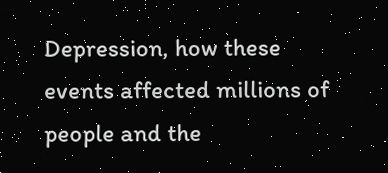Depression, how these events affected millions of people and the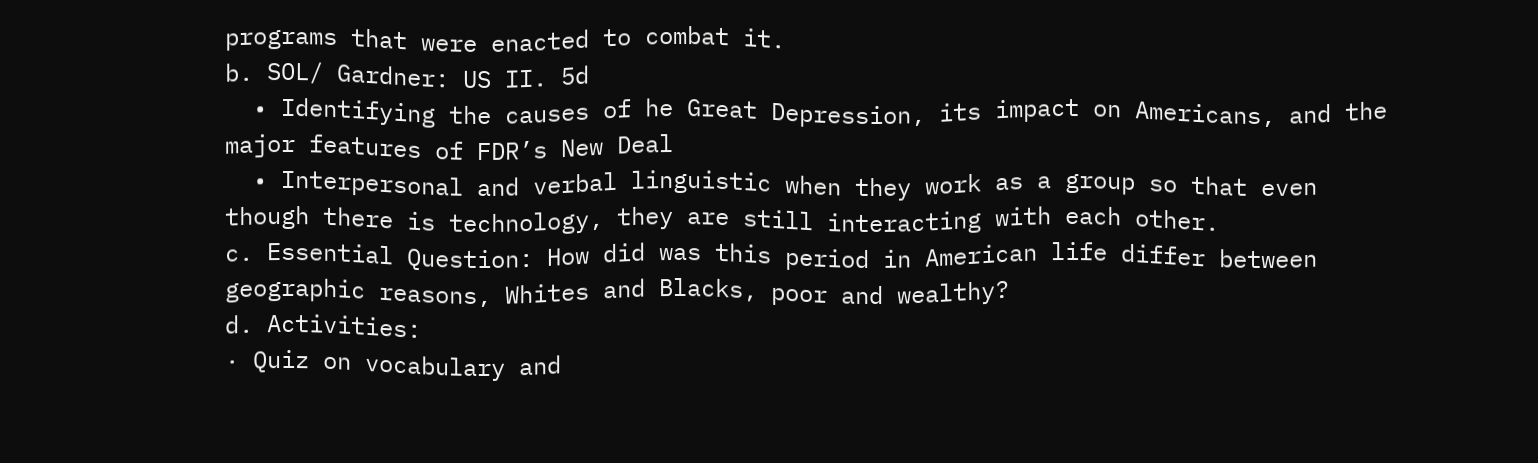programs that were enacted to combat it.
b. SOL/ Gardner: US II. 5d
  • Identifying the causes of he Great Depression, its impact on Americans, and the major features of FDR’s New Deal
  • Interpersonal and verbal linguistic when they work as a group so that even though there is technology, they are still interacting with each other.
c. Essential Question: How did was this period in American life differ between geographic reasons, Whites and Blacks, poor and wealthy?
d. Activities:
· Quiz on vocabulary and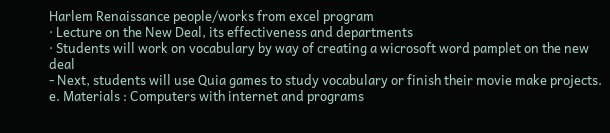Harlem Renaissance people/works from excel program
· Lecture on the New Deal, its effectiveness and departments
· Students will work on vocabulary by way of creating a wicrosoft word pamplet on the new deal
- Next, students will use Quia games to study vocabulary or finish their movie make projects.
e. Materials : Computers with internet and programs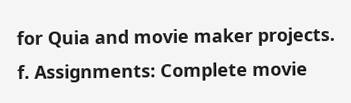for Quia and movie maker projects.
f. Assignments: Complete movie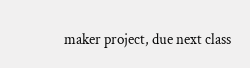maker project, due next class